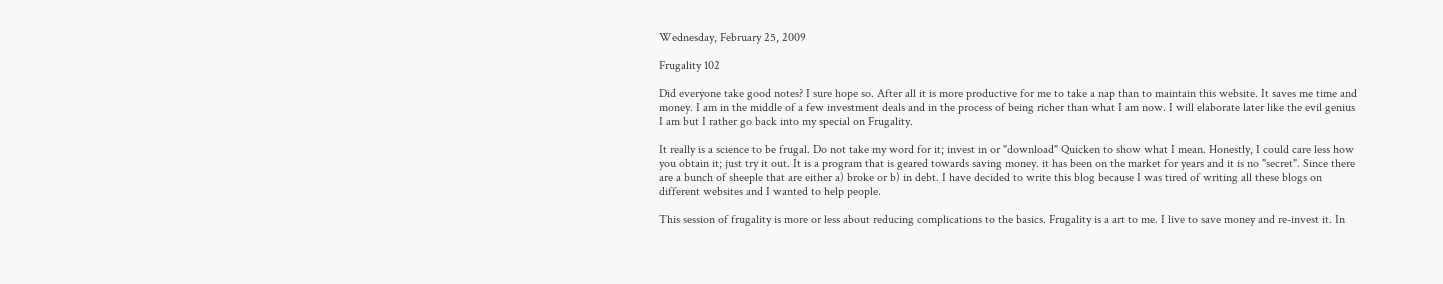Wednesday, February 25, 2009

Frugality 102

Did everyone take good notes? I sure hope so. After all it is more productive for me to take a nap than to maintain this website. It saves me time and money. I am in the middle of a few investment deals and in the process of being richer than what I am now. I will elaborate later like the evil genius I am but I rather go back into my special on Frugality.

It really is a science to be frugal. Do not take my word for it; invest in or "download" Quicken to show what I mean. Honestly, I could care less how you obtain it; just try it out. It is a program that is geared towards saving money. it has been on the market for years and it is no "secret". Since there are a bunch of sheeple that are either a) broke or b) in debt. I have decided to write this blog because I was tired of writing all these blogs on different websites and I wanted to help people.

This session of frugality is more or less about reducing complications to the basics. Frugality is a art to me. I live to save money and re-invest it. In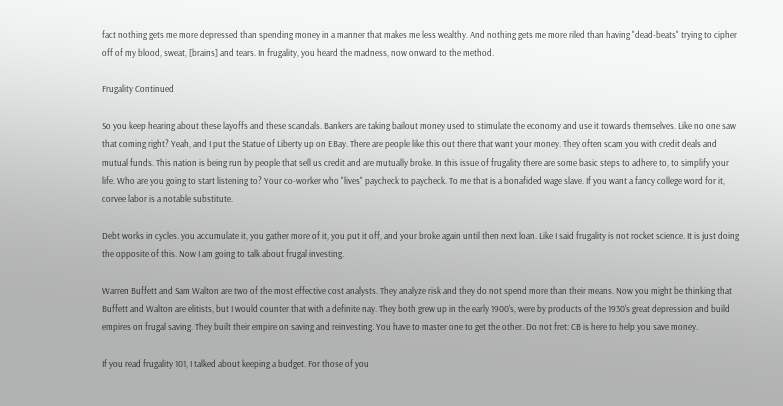fact nothing gets me more depressed than spending money in a manner that makes me less wealthy. And nothing gets me more riled than having "dead-beats" trying to cipher off of my blood, sweat, [brains] and tears. In frugality, you heard the madness, now onward to the method.

Frugality Continued

So you keep hearing about these layoffs and these scandals. Bankers are taking bailout money used to stimulate the economy and use it towards themselves. Like no one saw that coming right? Yeah, and I put the Statue of Liberty up on EBay. There are people like this out there that want your money. They often scam you with credit deals and mutual funds. This nation is being run by people that sell us credit and are mutually broke. In this issue of frugality there are some basic steps to adhere to, to simplify your life. Who are you going to start listening to? Your co-worker who "lives" paycheck to paycheck. To me that is a bonafided wage slave. If you want a fancy college word for it, corvee labor is a notable substitute.

Debt works in cycles. you accumulate it, you gather more of it, you put it off, and your broke again until then next loan. Like I said frugality is not rocket science. It is just doing the opposite of this. Now I am going to talk about frugal investing.

Warren Buffett and Sam Walton are two of the most effective cost analysts. They analyze risk and they do not spend more than their means. Now you might be thinking that Buffett and Walton are elitists, but I would counter that with a definite nay. They both grew up in the early 1900's, were by products of the 1930's great depression and build empires on frugal saving. They built their empire on saving and reinvesting. You have to master one to get the other. Do not fret: CB is here to help you save money.

If you read frugality 101, I talked about keeping a budget. For those of you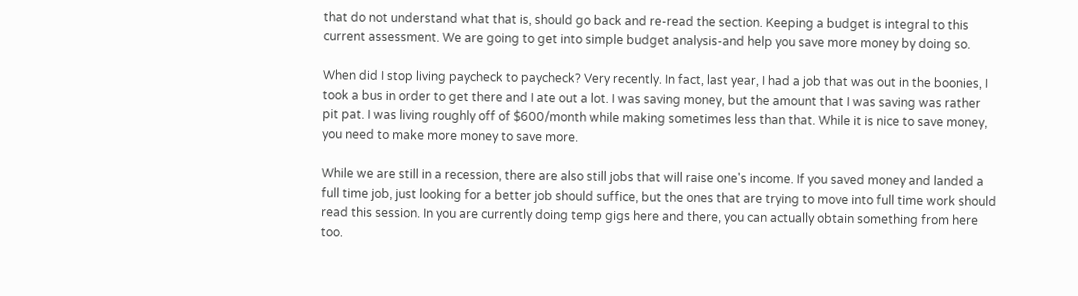that do not understand what that is, should go back and re-read the section. Keeping a budget is integral to this current assessment. We are going to get into simple budget analysis-and help you save more money by doing so.

When did I stop living paycheck to paycheck? Very recently. In fact, last year, I had a job that was out in the boonies, I took a bus in order to get there and I ate out a lot. I was saving money, but the amount that I was saving was rather pit pat. I was living roughly off of $600/month while making sometimes less than that. While it is nice to save money, you need to make more money to save more.

While we are still in a recession, there are also still jobs that will raise one's income. If you saved money and landed a full time job, just looking for a better job should suffice, but the ones that are trying to move into full time work should read this session. In you are currently doing temp gigs here and there, you can actually obtain something from here too.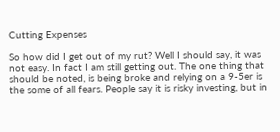Cutting Expenses

So how did I get out of my rut? Well I should say, it was not easy. In fact I am still getting out. The one thing that should be noted, is being broke and relying on a 9-5er is the some of all fears. People say it is risky investing, but in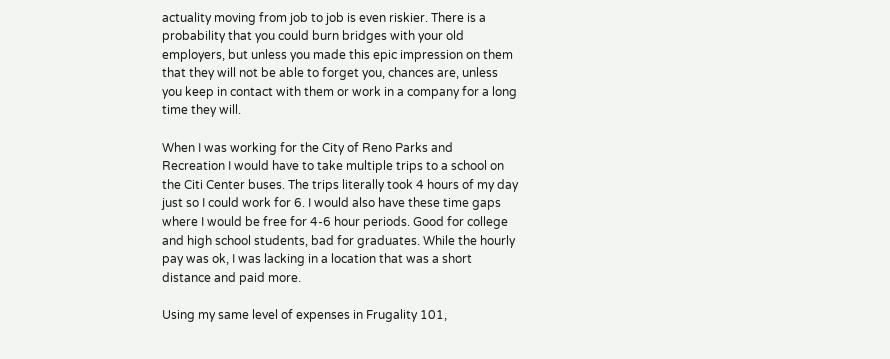actuality moving from job to job is even riskier. There is a probability that you could burn bridges with your old employers, but unless you made this epic impression on them that they will not be able to forget you, chances are, unless you keep in contact with them or work in a company for a long time they will.

When I was working for the City of Reno Parks and Recreation I would have to take multiple trips to a school on the Citi Center buses. The trips literally took 4 hours of my day just so I could work for 6. I would also have these time gaps where I would be free for 4-6 hour periods. Good for college and high school students, bad for graduates. While the hourly pay was ok, I was lacking in a location that was a short distance and paid more.

Using my same level of expenses in Frugality 101,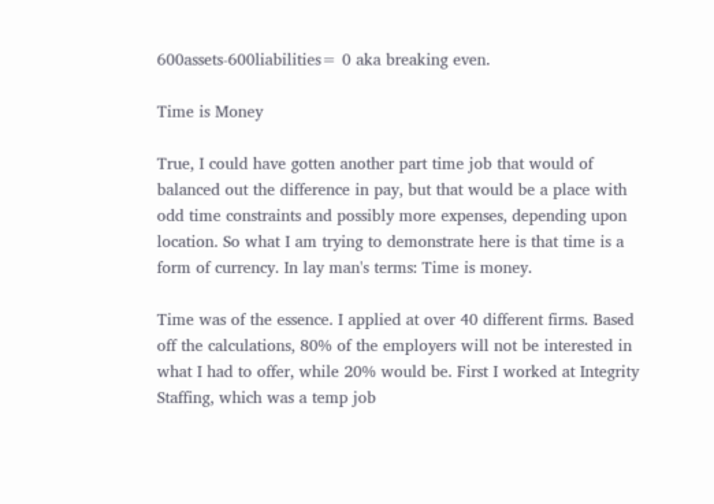600assets-600liabilities= 0 aka breaking even.

Time is Money

True, I could have gotten another part time job that would of balanced out the difference in pay, but that would be a place with odd time constraints and possibly more expenses, depending upon location. So what I am trying to demonstrate here is that time is a form of currency. In lay man's terms: Time is money.

Time was of the essence. I applied at over 40 different firms. Based off the calculations, 80% of the employers will not be interested in what I had to offer, while 20% would be. First I worked at Integrity Staffing, which was a temp job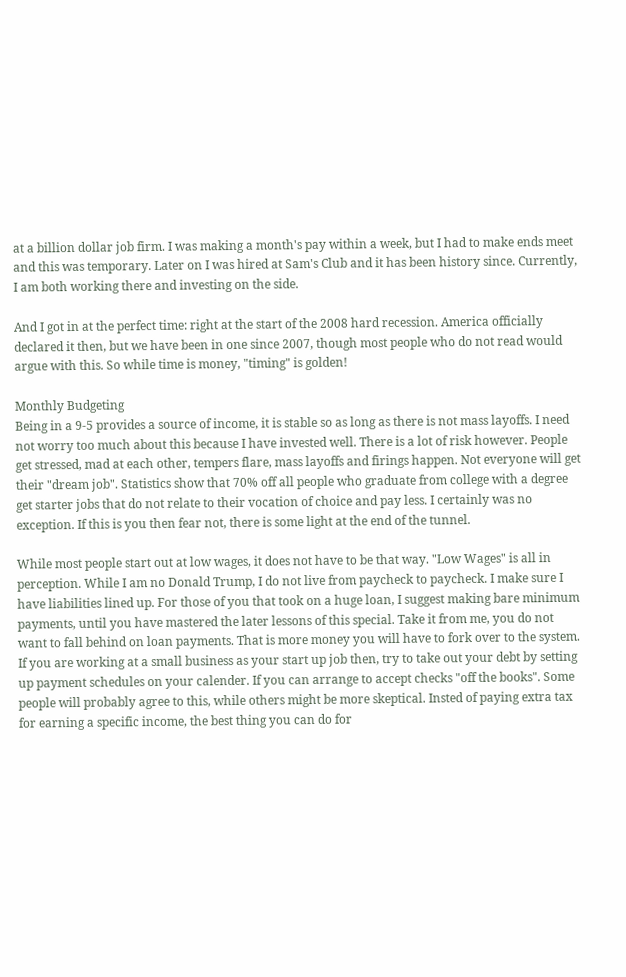at a billion dollar job firm. I was making a month's pay within a week, but I had to make ends meet and this was temporary. Later on I was hired at Sam's Club and it has been history since. Currently, I am both working there and investing on the side.

And I got in at the perfect time: right at the start of the 2008 hard recession. America officially declared it then, but we have been in one since 2007, though most people who do not read would argue with this. So while time is money, "timing" is golden!

Monthly Budgeting
Being in a 9-5 provides a source of income, it is stable so as long as there is not mass layoffs. I need not worry too much about this because I have invested well. There is a lot of risk however. People get stressed, mad at each other, tempers flare, mass layoffs and firings happen. Not everyone will get their "dream job". Statistics show that 70% off all people who graduate from college with a degree get starter jobs that do not relate to their vocation of choice and pay less. I certainly was no exception. If this is you then fear not, there is some light at the end of the tunnel.

While most people start out at low wages, it does not have to be that way. "Low Wages" is all in perception. While I am no Donald Trump, I do not live from paycheck to paycheck. I make sure I have liabilities lined up. For those of you that took on a huge loan, I suggest making bare minimum payments, until you have mastered the later lessons of this special. Take it from me, you do not want to fall behind on loan payments. That is more money you will have to fork over to the system. If you are working at a small business as your start up job then, try to take out your debt by setting up payment schedules on your calender. If you can arrange to accept checks "off the books". Some people will probably agree to this, while others might be more skeptical. Insted of paying extra tax for earning a specific income, the best thing you can do for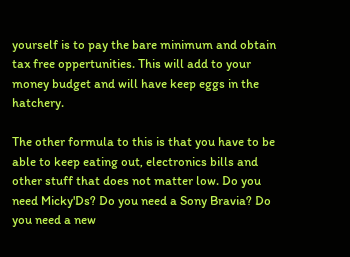yourself is to pay the bare minimum and obtain tax free oppertunities. This will add to your money budget and will have keep eggs in the hatchery.

The other formula to this is that you have to be able to keep eating out, electronics bills and other stuff that does not matter low. Do you need Micky'Ds? Do you need a Sony Bravia? Do you need a new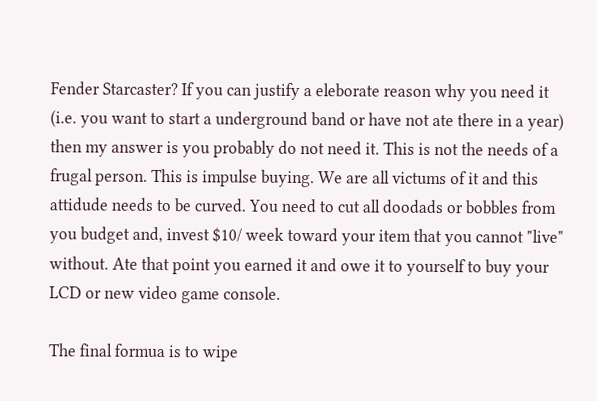Fender Starcaster? If you can justify a eleborate reason why you need it (i.e. you want to start a underground band or have not ate there in a year) then my answer is you probably do not need it. This is not the needs of a frugal person. This is impulse buying. We are all victums of it and this attidude needs to be curved. You need to cut all doodads or bobbles from you budget and, invest $10/ week toward your item that you cannot "live" without. Ate that point you earned it and owe it to yourself to buy your LCD or new video game console.

The final formua is to wipe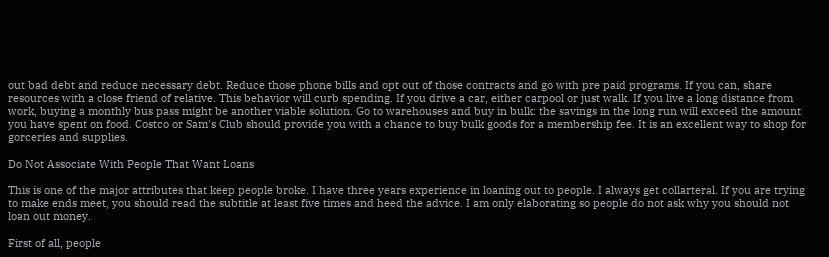out bad debt and reduce necessary debt. Reduce those phone bills and opt out of those contracts and go with pre paid programs. If you can, share resources with a close friend of relative. This behavior will curb spending. If you drive a car, either carpool or just walk. If you live a long distance from work, buying a monthly bus pass might be another viable solution. Go to warehouses and buy in bulk: the savings in the long run will exceed the amount you have spent on food. Costco or Sam's Club should provide you with a chance to buy bulk goods for a membership fee. It is an excellent way to shop for gorceries and supplies.

Do Not Associate With People That Want Loans

This is one of the major attributes that keep people broke. I have three years experience in loaning out to people. I always get collarteral. If you are trying to make ends meet, you should read the subtitle at least five times and heed the advice. I am only elaborating so people do not ask why you should not loan out money.

First of all, people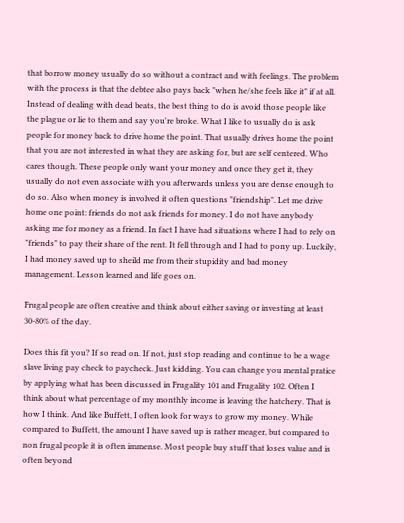that borrow money usually do so without a contract and with feelings. The problem with the process is that the debtee also pays back "when he/she feels like it" if at all. Instead of dealing with dead beats, the best thing to do is avoid those people like the plague or lie to them and say you're broke. What I like to usually do is ask people for money back to drive home the point. That usually drives home the point that you are not interested in what they are asking for, but are self centered. Who cares though. These people only want your money and once they get it, they usually do not even associate with you afterwards unless you are dense enough to do so. Also when money is involved it often questions "friendship". Let me drive home one point: friends do not ask friends for money. I do not have anybody asking me for money as a friend. In fact I have had situations where I had to rely on "friends" to pay their share of the rent. It fell through and I had to pony up. Luckily, I had money saved up to sheild me from their stupidity and bad money management. Lesson learned and life goes on.

Frugal people are often creative and think about either saving or investing at least 30-80% of the day.

Does this fit you? If so read on. If not, just stop reading and continue to be a wage slave living pay check to paycheck. Just kidding. You can change you mental pratice by applying what has been discussed in Frugality 101 and Frugality 102. Often I think about what percentage of my monthly income is leaving the hatchery. That is how I think. And like Buffett, I often look for ways to grow my money. While compared to Buffett, the amount I have saved up is rather meager, but compared to non frugal people it is often immense. Most people buy stuff that loses value and is often beyond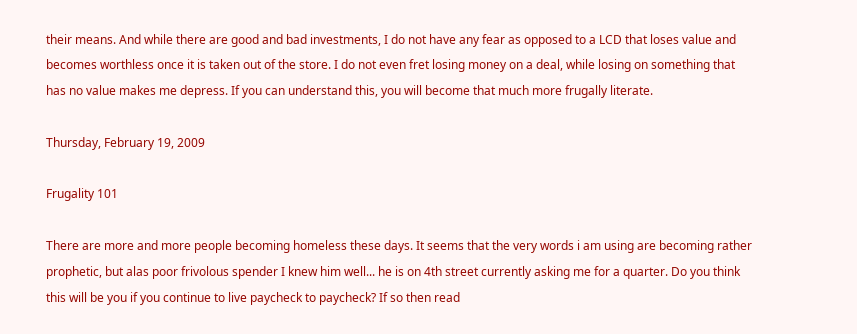their means. And while there are good and bad investments, I do not have any fear as opposed to a LCD that loses value and becomes worthless once it is taken out of the store. I do not even fret losing money on a deal, while losing on something that has no value makes me depress. If you can understand this, you will become that much more frugally literate.

Thursday, February 19, 2009

Frugality 101

There are more and more people becoming homeless these days. It seems that the very words i am using are becoming rather prophetic, but alas poor frivolous spender I knew him well... he is on 4th street currently asking me for a quarter. Do you think this will be you if you continue to live paycheck to paycheck? If so then read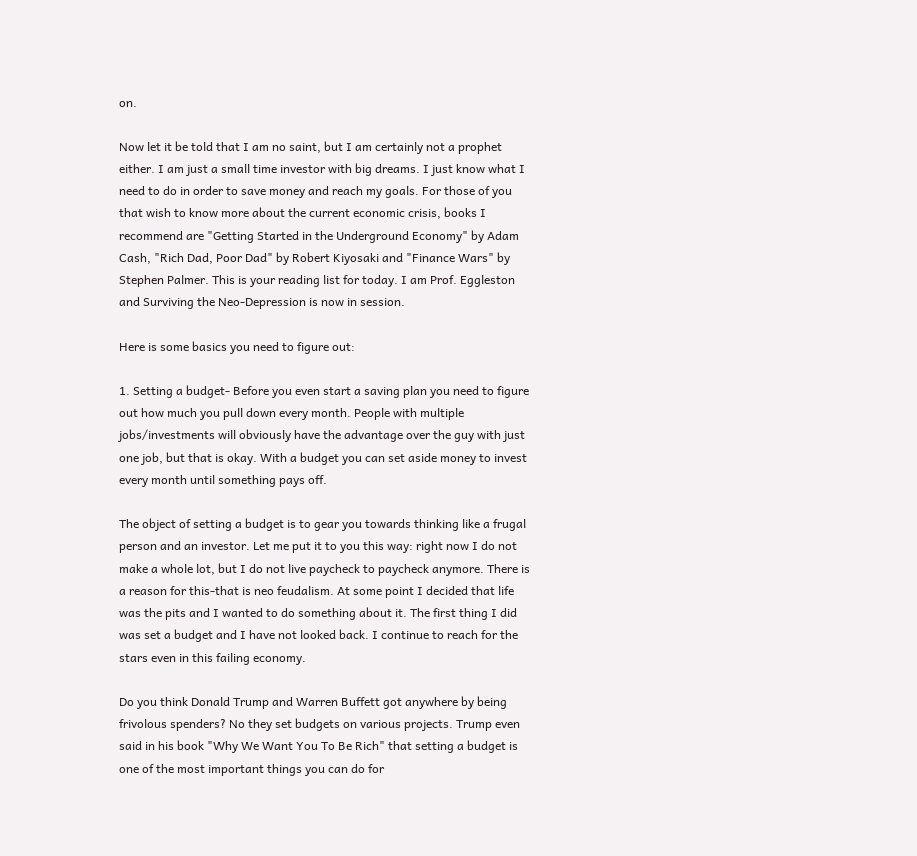on.

Now let it be told that I am no saint, but I am certainly not a prophet either. I am just a small time investor with big dreams. I just know what I need to do in order to save money and reach my goals. For those of you that wish to know more about the current economic crisis, books I recommend are "Getting Started in the Underground Economy" by Adam Cash, "Rich Dad, Poor Dad" by Robert Kiyosaki and "Finance Wars" by Stephen Palmer. This is your reading list for today. I am Prof. Eggleston and Surviving the Neo-Depression is now in session.

Here is some basics you need to figure out:

1. Setting a budget- Before you even start a saving plan you need to figure out how much you pull down every month. People with multiple jobs/investments will obviously have the advantage over the guy with just one job, but that is okay. With a budget you can set aside money to invest every month until something pays off.

The object of setting a budget is to gear you towards thinking like a frugal person and an investor. Let me put it to you this way: right now I do not make a whole lot, but I do not live paycheck to paycheck anymore. There is a reason for this-that is neo feudalism. At some point I decided that life was the pits and I wanted to do something about it. The first thing I did was set a budget and I have not looked back. I continue to reach for the stars even in this failing economy.

Do you think Donald Trump and Warren Buffett got anywhere by being frivolous spenders? No they set budgets on various projects. Trump even said in his book "Why We Want You To Be Rich" that setting a budget is one of the most important things you can do for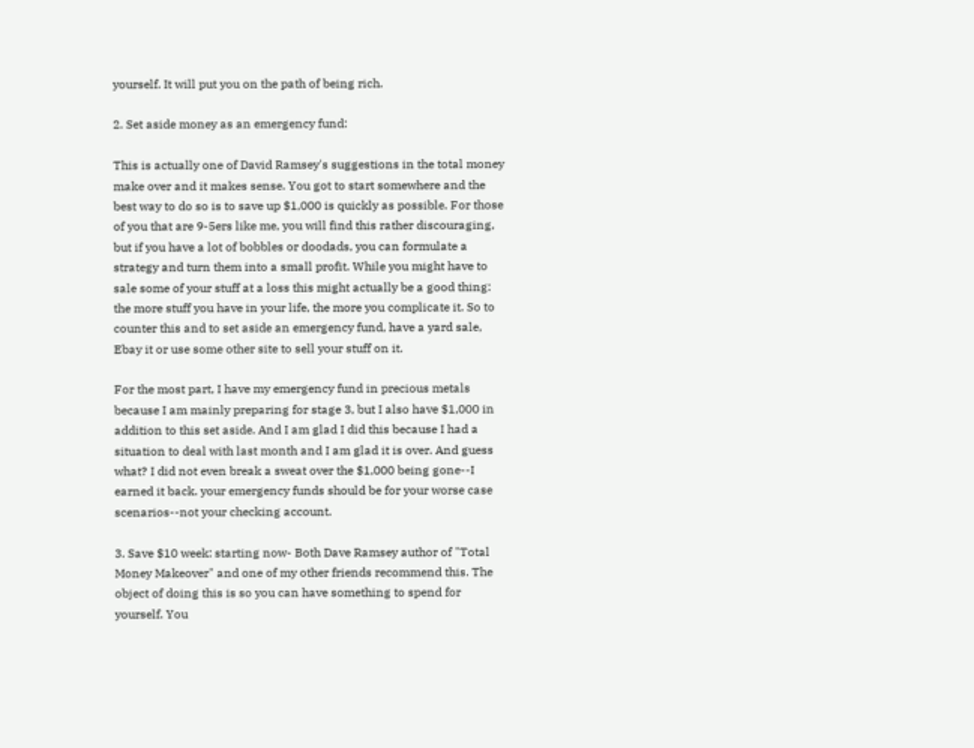yourself. It will put you on the path of being rich.

2. Set aside money as an emergency fund:

This is actually one of David Ramsey's suggestions in the total money make over and it makes sense. You got to start somewhere and the best way to do so is to save up $1,000 is quickly as possible. For those of you that are 9-5ers like me, you will find this rather discouraging, but if you have a lot of bobbles or doodads, you can formulate a strategy and turn them into a small profit. While you might have to sale some of your stuff at a loss this might actually be a good thing: the more stuff you have in your life, the more you complicate it. So to counter this and to set aside an emergency fund, have a yard sale, Ebay it or use some other site to sell your stuff on it.

For the most part, I have my emergency fund in precious metals because I am mainly preparing for stage 3, but I also have $1,000 in addition to this set aside. And I am glad I did this because I had a situation to deal with last month and I am glad it is over. And guess what? I did not even break a sweat over the $1,000 being gone--I earned it back. your emergency funds should be for your worse case scenarios--not your checking account.

3. Save $10 week: starting now- Both Dave Ramsey author of "Total Money Makeover" and one of my other friends recommend this. The object of doing this is so you can have something to spend for yourself. You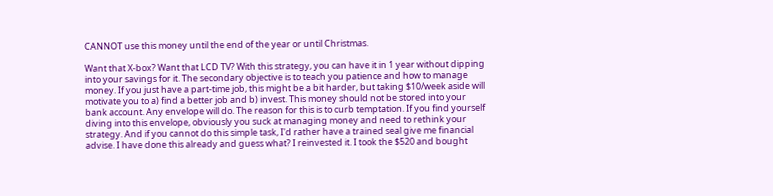CANNOT use this money until the end of the year or until Christmas.

Want that X-box? Want that LCD TV? With this strategy, you can have it in 1 year without dipping into your savings for it. The secondary objective is to teach you patience and how to manage money. If you just have a part-time job, this might be a bit harder, but taking $10/week aside will motivate you to a) find a better job and b) invest. This money should not be stored into your bank account. Any envelope will do. The reason for this is to curb temptation. If you find yourself diving into this envelope, obviously you suck at managing money and need to rethink your strategy. And if you cannot do this simple task, I'd rather have a trained seal give me financial advise. I have done this already and guess what? I reinvested it. I took the $520 and bought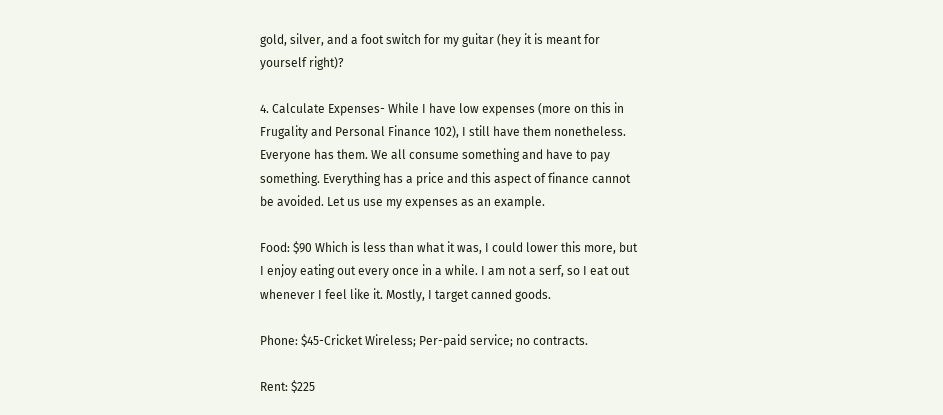gold, silver, and a foot switch for my guitar (hey it is meant for yourself right)?

4. Calculate Expenses- While I have low expenses (more on this in Frugality and Personal Finance 102), I still have them nonetheless. Everyone has them. We all consume something and have to pay something. Everything has a price and this aspect of finance cannot be avoided. Let us use my expenses as an example.

Food: $90 Which is less than what it was, I could lower this more, but I enjoy eating out every once in a while. I am not a serf, so I eat out whenever I feel like it. Mostly, I target canned goods.

Phone: $45-Cricket Wireless; Per-paid service; no contracts.

Rent: $225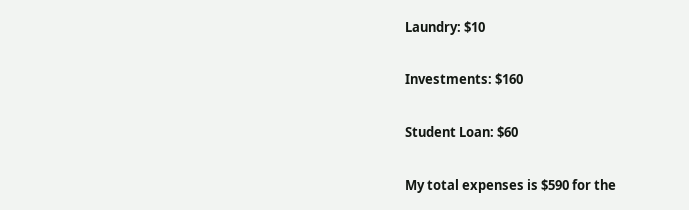Laundry: $10

Investments: $160

Student Loan: $60

My total expenses is $590 for the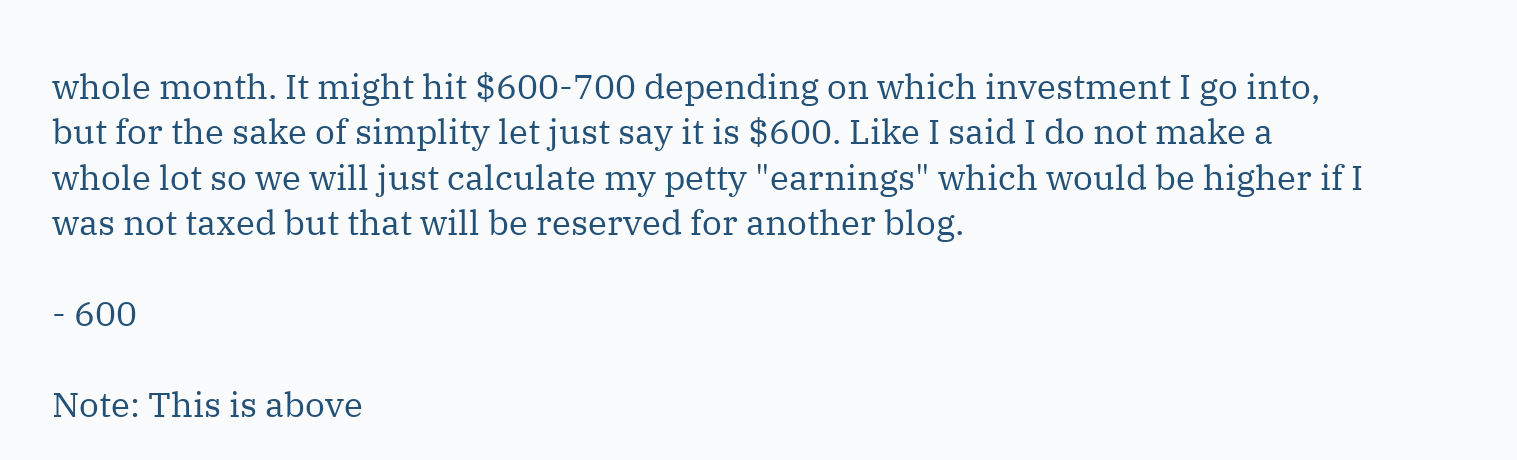whole month. It might hit $600-700 depending on which investment I go into, but for the sake of simplity let just say it is $600. Like I said I do not make a whole lot so we will just calculate my petty "earnings" which would be higher if I was not taxed but that will be reserved for another blog.

- 600

Note: This is above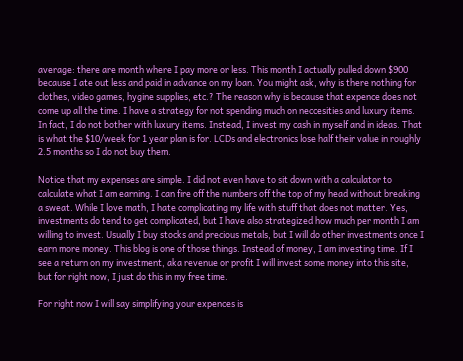average: there are month where I pay more or less. This month I actually pulled down $900 because I ate out less and paid in advance on my loan. You might ask, why is there nothing for clothes, video games, hygine supplies, etc.? The reason why is because that expence does not come up all the time. I have a strategy for not spending much on neccesities and luxury items. In fact, I do not bother with luxury items. Instead, I invest my cash in myself and in ideas. That is what the $10/week for 1 year plan is for. LCDs and electronics lose half their value in roughly 2.5 months so I do not buy them.

Notice that my expenses are simple. I did not even have to sit down with a calculator to calculate what I am earning. I can fire off the numbers off the top of my head without breaking a sweat. While I love math, I hate complicating my life with stuff that does not matter. Yes, investments do tend to get complicated, but I have also strategized how much per month I am willing to invest. Usually I buy stocks and precious metals, but I will do other investments once I earn more money. This blog is one of those things. Instead of money, I am investing time. If I see a return on my investment, aka revenue or profit I will invest some money into this site, but for right now, I just do this in my free time.

For right now I will say simplifying your expences is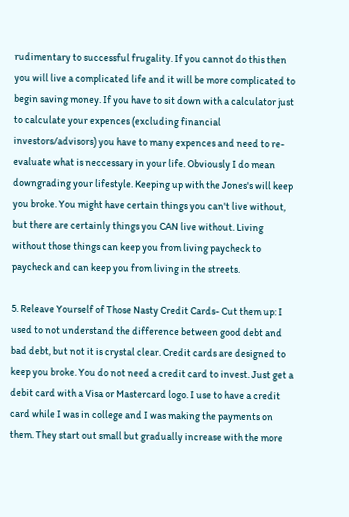rudimentary to successful frugality. If you cannot do this then you will live a complicated life and it will be more complicated to begin saving money. If you have to sit down with a calculator just to calculate your expences (excluding financial investors/advisors) you have to many expences and need to re-evaluate what is neccessary in your life. Obviously I do mean downgrading your lifestyle. Keeping up with the Jones's will keep you broke. You might have certain things you can't live without, but there are certainly things you CAN live without. Living without those things can keep you from living paycheck to paycheck and can keep you from living in the streets.

5. Releave Yourself of Those Nasty Credit Cards- Cut them up: I used to not understand the difference between good debt and bad debt, but not it is crystal clear. Credit cards are designed to keep you broke. You do not need a credit card to invest. Just get a debit card with a Visa or Mastercard logo. I use to have a credit card while I was in college and I was making the payments on them. They start out small but gradually increase with the more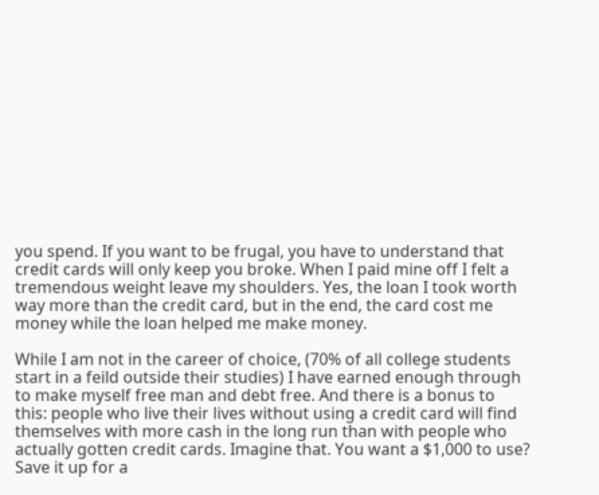you spend. If you want to be frugal, you have to understand that credit cards will only keep you broke. When I paid mine off I felt a tremendous weight leave my shoulders. Yes, the loan I took worth way more than the credit card, but in the end, the card cost me money while the loan helped me make money.

While I am not in the career of choice, (70% of all college students start in a feild outside their studies) I have earned enough through to make myself free man and debt free. And there is a bonus to this: people who live their lives without using a credit card will find themselves with more cash in the long run than with people who actually gotten credit cards. Imagine that. You want a $1,000 to use? Save it up for a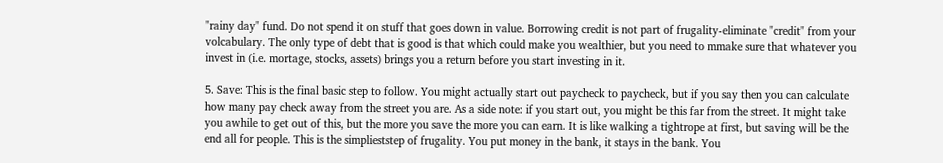"rainy day" fund. Do not spend it on stuff that goes down in value. Borrowing credit is not part of frugality-eliminate "credit" from your volcabulary. The only type of debt that is good is that which could make you wealthier, but you need to mmake sure that whatever you invest in (i.e. mortage, stocks, assets) brings you a return before you start investing in it.

5. Save: This is the final basic step to follow. You might actually start out paycheck to paycheck, but if you say then you can calculate how many pay check away from the street you are. As a side note: if you start out, you might be this far from the street. It might take you awhile to get out of this, but the more you save the more you can earn. It is like walking a tightrope at first, but saving will be the end all for people. This is the simplieststep of frugality. You put money in the bank, it stays in the bank. You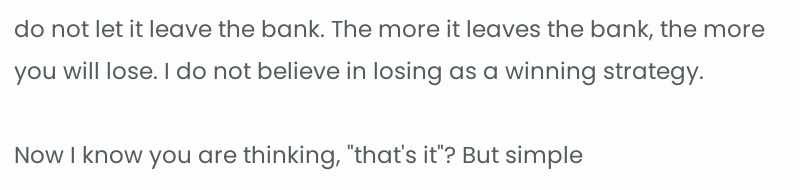do not let it leave the bank. The more it leaves the bank, the more you will lose. I do not believe in losing as a winning strategy.

Now I know you are thinking, "that's it"? But simple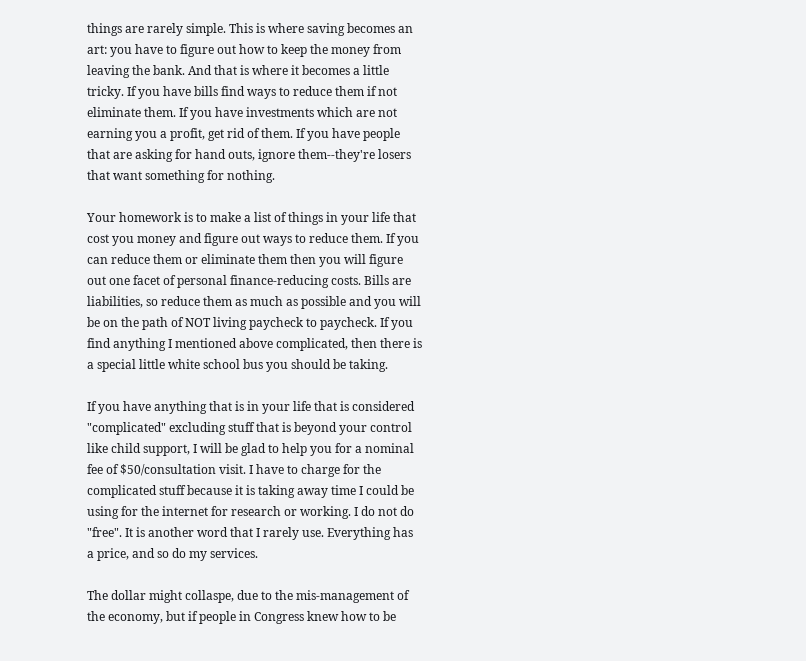things are rarely simple. This is where saving becomes an art: you have to figure out how to keep the money from leaving the bank. And that is where it becomes a little tricky. If you have bills find ways to reduce them if not eliminate them. If you have investments which are not earning you a profit, get rid of them. If you have people that are asking for hand outs, ignore them--they're losers that want something for nothing.

Your homework is to make a list of things in your life that cost you money and figure out ways to reduce them. If you can reduce them or eliminate them then you will figure out one facet of personal finance-reducing costs. Bills are liabilities, so reduce them as much as possible and you will be on the path of NOT living paycheck to paycheck. If you find anything I mentioned above complicated, then there is a special little white school bus you should be taking.

If you have anything that is in your life that is considered "complicated" excluding stuff that is beyond your control like child support, I will be glad to help you for a nominal fee of $50/consultation visit. I have to charge for the complicated stuff because it is taking away time I could be using for the internet for research or working. I do not do "free". It is another word that I rarely use. Everything has a price, and so do my services.

The dollar might collaspe, due to the mis-management of the economy, but if people in Congress knew how to be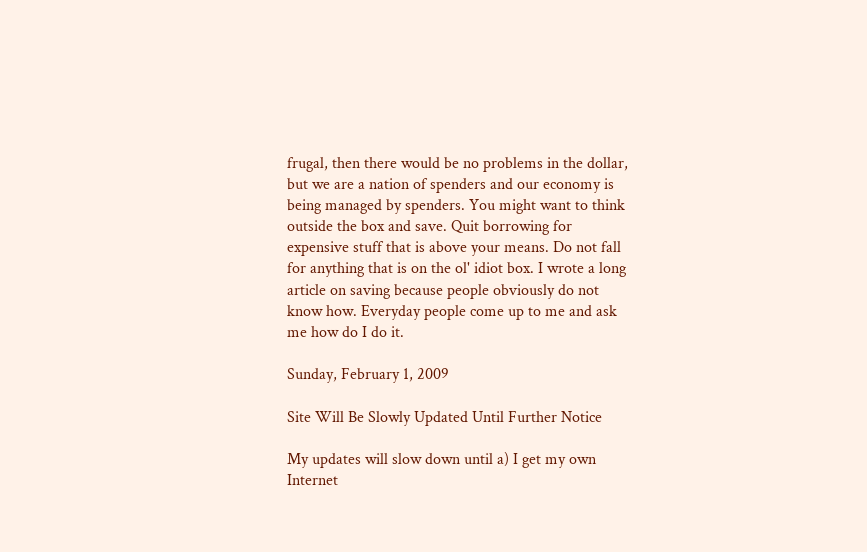frugal, then there would be no problems in the dollar, but we are a nation of spenders and our economy is being managed by spenders. You might want to think outside the box and save. Quit borrowing for expensive stuff that is above your means. Do not fall for anything that is on the ol' idiot box. I wrote a long article on saving because people obviously do not know how. Everyday people come up to me and ask me how do I do it.

Sunday, February 1, 2009

Site Will Be Slowly Updated Until Further Notice

My updates will slow down until a) I get my own Internet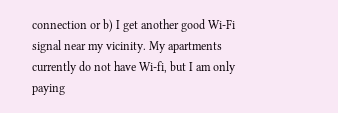connection or b) I get another good Wi-Fi signal near my vicinity. My apartments currently do not have Wi-fi, but I am only paying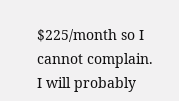$225/month so I cannot complain. I will probably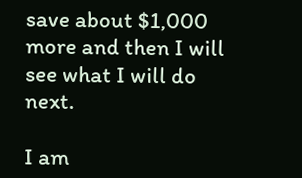save about $1,000 more and then I will see what I will do next.

I am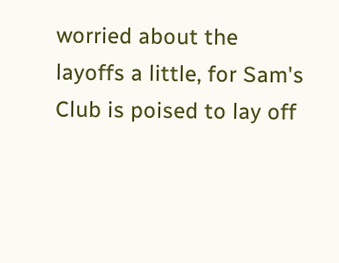worried about the layoffs a little, for Sam's Club is poised to lay off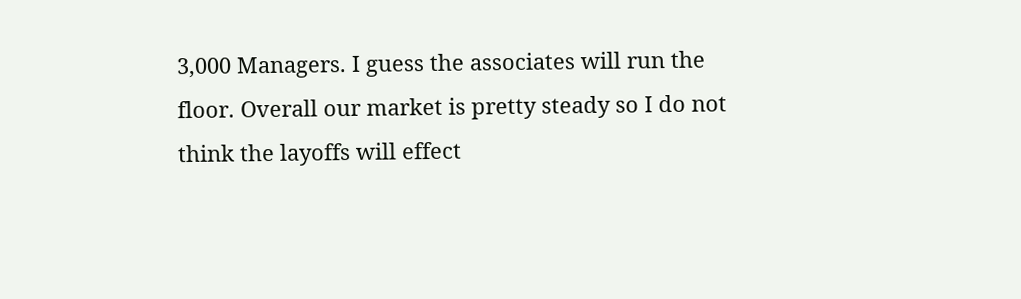3,000 Managers. I guess the associates will run the floor. Overall our market is pretty steady so I do not think the layoffs will effect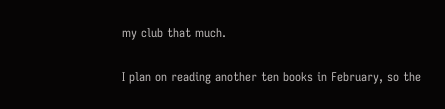my club that much.

I plan on reading another ten books in February, so the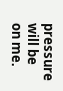pressure will be on me.